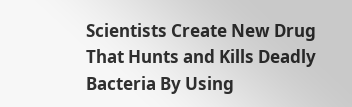Scientists Create New Drug That Hunts and Kills Deadly Bacteria By Using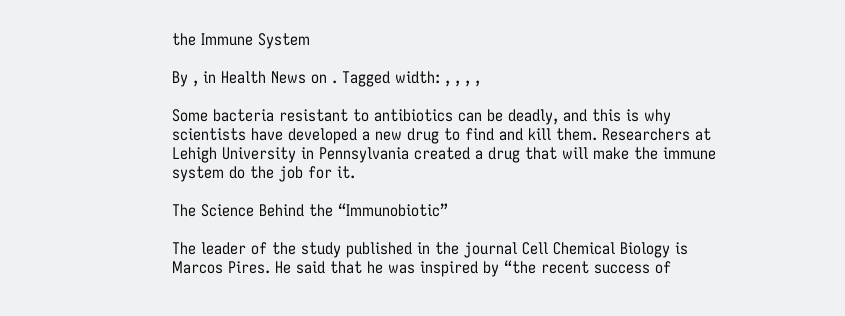the Immune System

By , in Health News on . Tagged width: , , , ,

Some bacteria resistant to antibiotics can be deadly, and this is why scientists have developed a new drug to find and kill them. Researchers at Lehigh University in Pennsylvania created a drug that will make the immune system do the job for it.

The Science Behind the “Immunobiotic”

The leader of the study published in the journal Cell Chemical Biology is Marcos Pires. He said that he was inspired by “the recent success of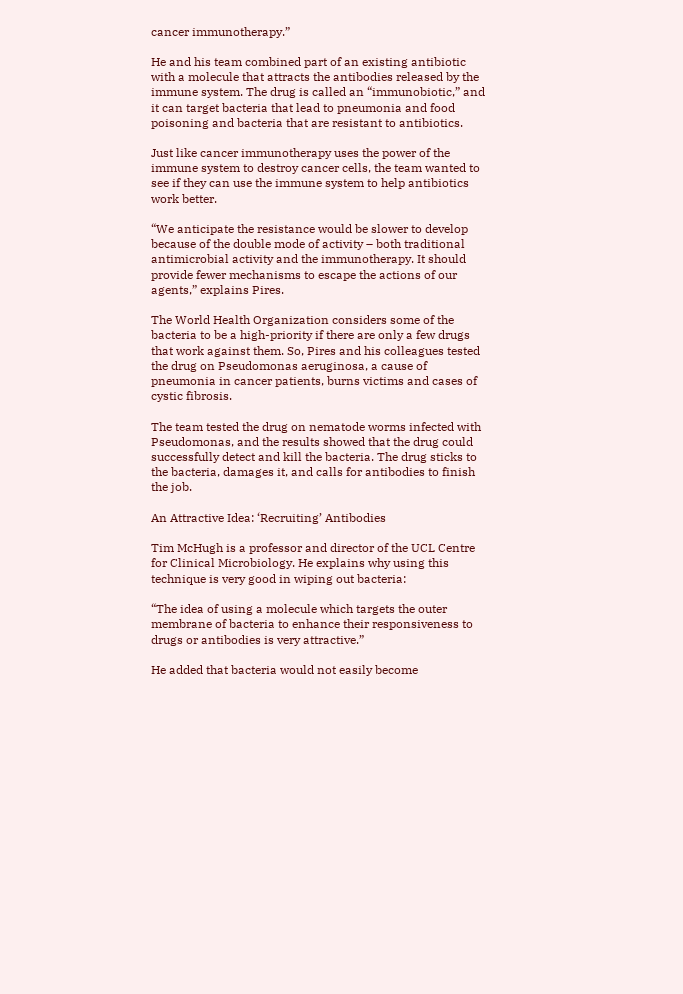cancer immunotherapy.”

He and his team combined part of an existing antibiotic with a molecule that attracts the antibodies released by the immune system. The drug is called an “immunobiotic,” and it can target bacteria that lead to pneumonia and food poisoning and bacteria that are resistant to antibiotics.

Just like cancer immunotherapy uses the power of the immune system to destroy cancer cells, the team wanted to see if they can use the immune system to help antibiotics work better.

“We anticipate the resistance would be slower to develop because of the double mode of activity – both traditional antimicrobial activity and the immunotherapy. It should provide fewer mechanisms to escape the actions of our agents,” explains Pires.

The World Health Organization considers some of the bacteria to be a high-priority if there are only a few drugs that work against them. So, Pires and his colleagues tested the drug on Pseudomonas aeruginosa, a cause of pneumonia in cancer patients, burns victims and cases of cystic fibrosis.

The team tested the drug on nematode worms infected with Pseudomonas, and the results showed that the drug could successfully detect and kill the bacteria. The drug sticks to the bacteria, damages it, and calls for antibodies to finish the job.

An Attractive Idea: ‘Recruiting’ Antibodies

Tim McHugh is a professor and director of the UCL Centre for Clinical Microbiology. He explains why using this technique is very good in wiping out bacteria:

“The idea of using a molecule which targets the outer membrane of bacteria to enhance their responsiveness to drugs or antibodies is very attractive.”

He added that bacteria would not easily become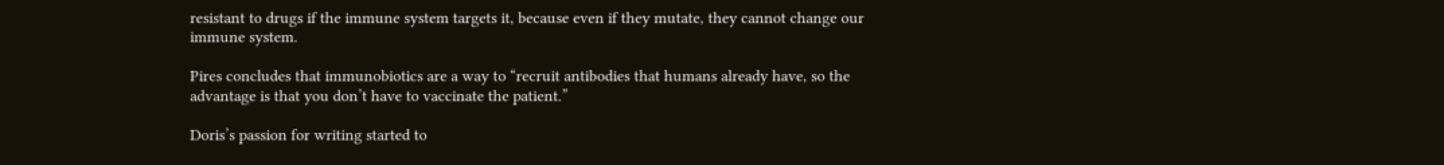resistant to drugs if the immune system targets it, because even if they mutate, they cannot change our immune system.

Pires concludes that immunobiotics are a way to “recruit antibodies that humans already have, so the advantage is that you don’t have to vaccinate the patient.”

Doris’s passion for writing started to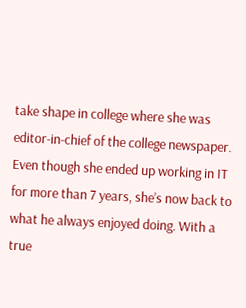take shape in college where she was editor-in-chief of the college newspaper. Even though she ended up working in IT for more than 7 years, she’s now back to what he always enjoyed doing. With a true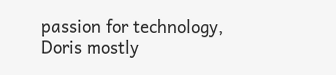passion for technology, Doris mostly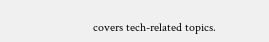covers tech-related topics.